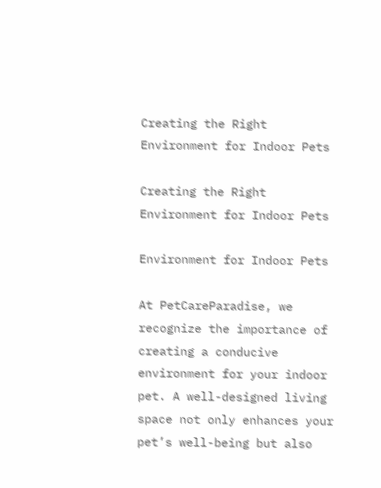Creating the Right Environment for Indoor Pets

Creating the Right Environment for Indoor Pets

Environment for Indoor Pets

At PetCareParadise, we recognize the importance of creating a conducive environment for your indoor pet. A well-designed living space not only enhances your pet’s well-being but also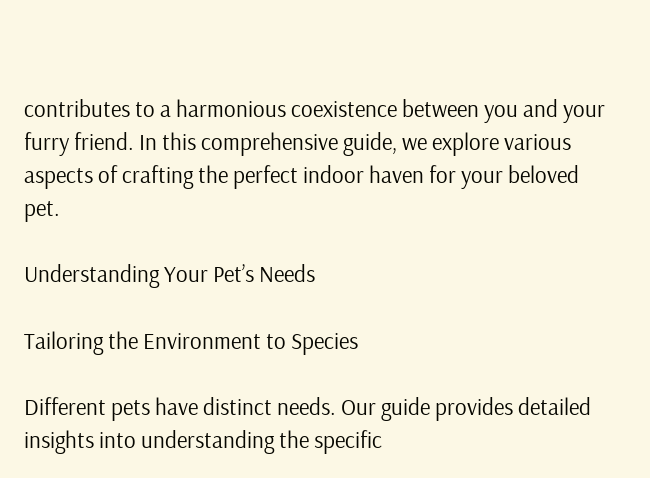contributes to a harmonious coexistence between you and your furry friend. In this comprehensive guide, we explore various aspects of crafting the perfect indoor haven for your beloved pet.

Understanding Your Pet’s Needs

Tailoring the Environment to Species

Different pets have distinct needs. Our guide provides detailed insights into understanding the specific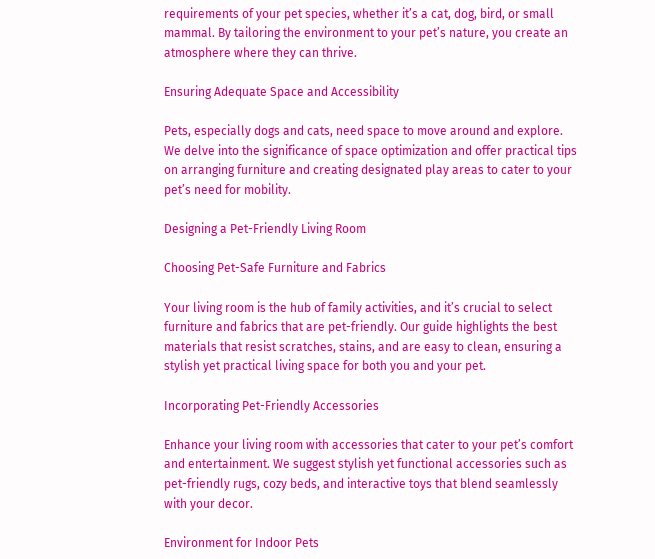requirements of your pet species, whether it’s a cat, dog, bird, or small mammal. By tailoring the environment to your pet’s nature, you create an atmosphere where they can thrive.

Ensuring Adequate Space and Accessibility

Pets, especially dogs and cats, need space to move around and explore. We delve into the significance of space optimization and offer practical tips on arranging furniture and creating designated play areas to cater to your pet’s need for mobility.

Designing a Pet-Friendly Living Room

Choosing Pet-Safe Furniture and Fabrics

Your living room is the hub of family activities, and it’s crucial to select furniture and fabrics that are pet-friendly. Our guide highlights the best materials that resist scratches, stains, and are easy to clean, ensuring a stylish yet practical living space for both you and your pet.

Incorporating Pet-Friendly Accessories

Enhance your living room with accessories that cater to your pet’s comfort and entertainment. We suggest stylish yet functional accessories such as pet-friendly rugs, cozy beds, and interactive toys that blend seamlessly with your decor.

Environment for Indoor Pets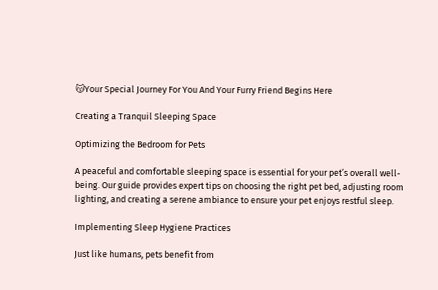😽Your Special Journey For You And Your Furry Friend Begins Here

Creating a Tranquil Sleeping Space

Optimizing the Bedroom for Pets

A peaceful and comfortable sleeping space is essential for your pet’s overall well-being. Our guide provides expert tips on choosing the right pet bed, adjusting room lighting, and creating a serene ambiance to ensure your pet enjoys restful sleep.

Implementing Sleep Hygiene Practices

Just like humans, pets benefit from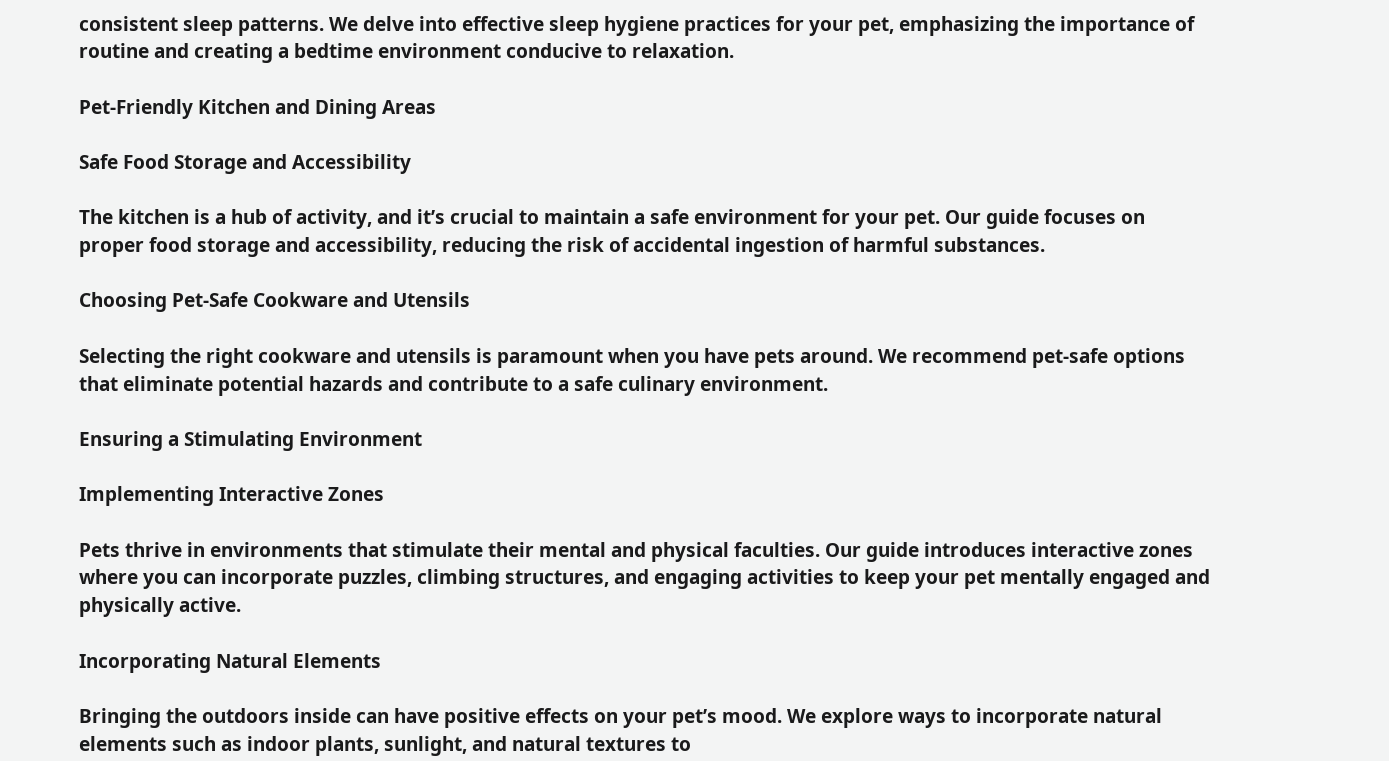consistent sleep patterns. We delve into effective sleep hygiene practices for your pet, emphasizing the importance of routine and creating a bedtime environment conducive to relaxation.

Pet-Friendly Kitchen and Dining Areas

Safe Food Storage and Accessibility

The kitchen is a hub of activity, and it’s crucial to maintain a safe environment for your pet. Our guide focuses on proper food storage and accessibility, reducing the risk of accidental ingestion of harmful substances.

Choosing Pet-Safe Cookware and Utensils

Selecting the right cookware and utensils is paramount when you have pets around. We recommend pet-safe options that eliminate potential hazards and contribute to a safe culinary environment.

Ensuring a Stimulating Environment

Implementing Interactive Zones

Pets thrive in environments that stimulate their mental and physical faculties. Our guide introduces interactive zones where you can incorporate puzzles, climbing structures, and engaging activities to keep your pet mentally engaged and physically active.

Incorporating Natural Elements

Bringing the outdoors inside can have positive effects on your pet’s mood. We explore ways to incorporate natural elements such as indoor plants, sunlight, and natural textures to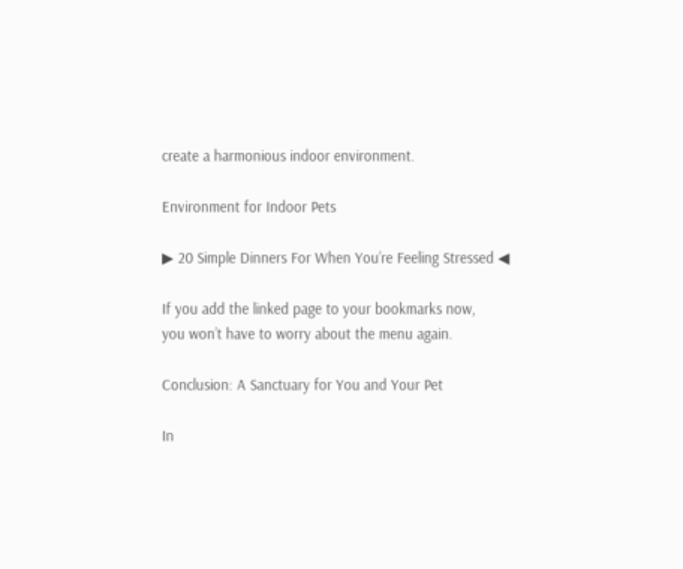create a harmonious indoor environment.

Environment for Indoor Pets

▶ 20 Simple Dinners For When You’re Feeling Stressed ◀

If you add the linked page to your bookmarks now,
you won’t have to worry about the menu again.

Conclusion: A Sanctuary for You and Your Pet

In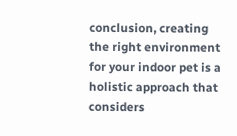conclusion, creating the right environment for your indoor pet is a holistic approach that considers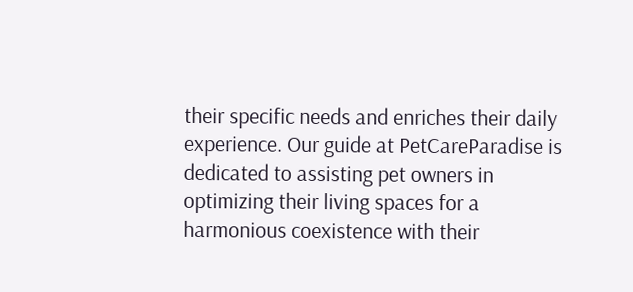their specific needs and enriches their daily experience. Our guide at PetCareParadise is dedicated to assisting pet owners in optimizing their living spaces for a harmonious coexistence with their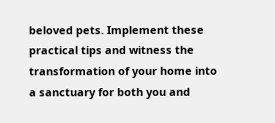beloved pets. Implement these practical tips and witness the transformation of your home into a sanctuary for both you and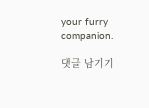your furry companion.

댓글 남기기